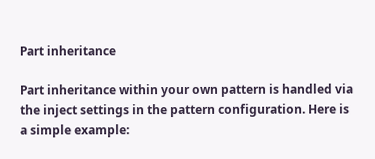Part inheritance

Part inheritance within your own pattern is handled via the inject settings in the pattern configuration. Here is a simple example: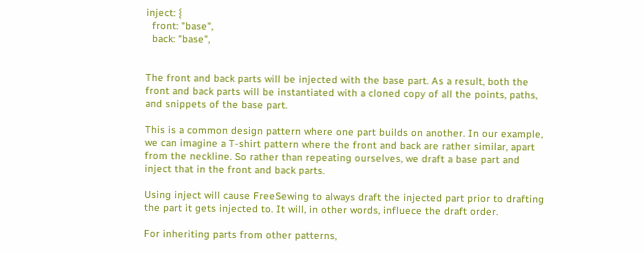inject: {
  front: "base",
  back: "base",


The front and back parts will be injected with the base part. As a result, both the front and back parts will be instantiated with a cloned copy of all the points, paths, and snippets of the base part.

This is a common design pattern where one part builds on another. In our example, we can imagine a T-shirt pattern where the front and back are rather similar, apart from the neckline. So rather than repeating ourselves, we draft a base part and inject that in the front and back parts.

Using inject will cause FreeSewing to always draft the injected part prior to drafting the part it gets injected to. It will, in other words, influece the draft order.

For inheriting parts from other patterns,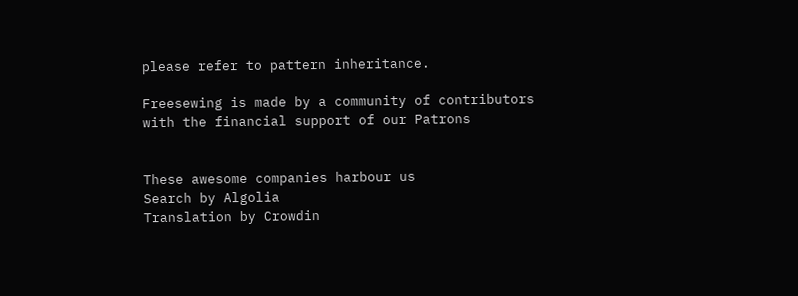please refer to pattern inheritance.

Freesewing is made by a community of contributors
with the financial support of our Patrons


These awesome companies harbour us
Search by Algolia
Translation by Crowdin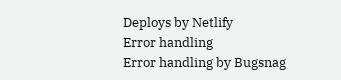Deploys by Netlify
Error handling
Error handling by Bugsnag